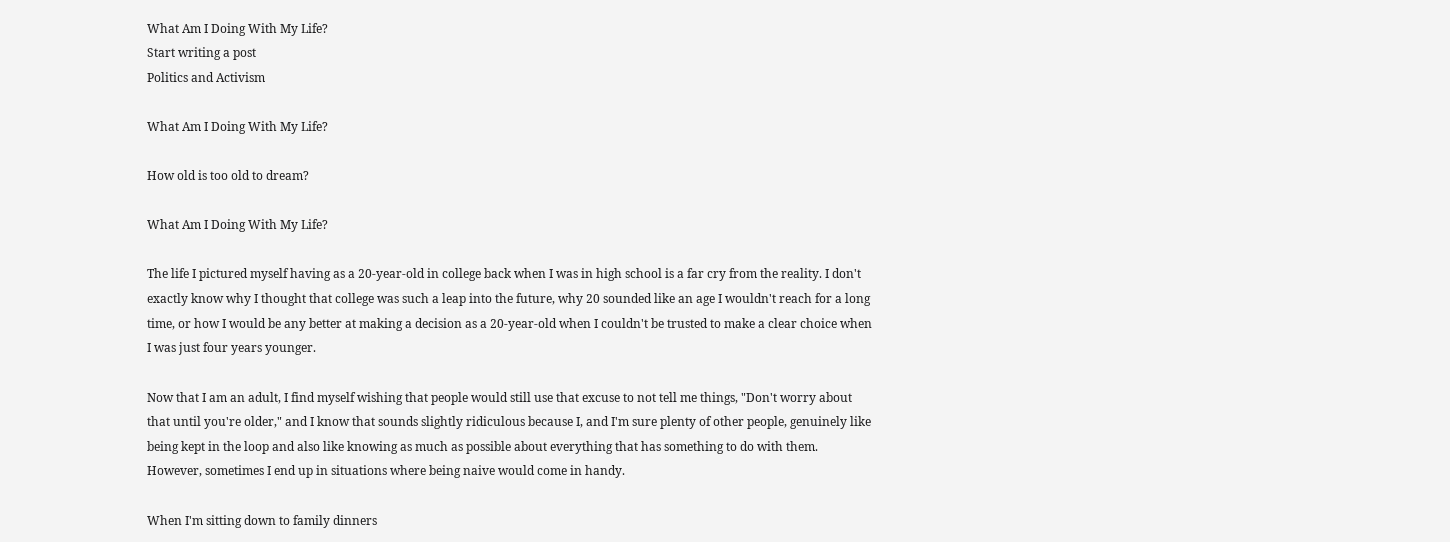What Am I Doing With My Life?
Start writing a post
Politics and Activism

What Am I Doing With My Life?

How old is too old to dream?

What Am I Doing With My Life?

The life I pictured myself having as a 20-year-old in college back when I was in high school is a far cry from the reality. I don't exactly know why I thought that college was such a leap into the future, why 20 sounded like an age I wouldn't reach for a long time, or how I would be any better at making a decision as a 20-year-old when I couldn't be trusted to make a clear choice when I was just four years younger.

Now that I am an adult, I find myself wishing that people would still use that excuse to not tell me things, "Don't worry about that until you're older," and I know that sounds slightly ridiculous because I, and I'm sure plenty of other people, genuinely like being kept in the loop and also like knowing as much as possible about everything that has something to do with them. However, sometimes I end up in situations where being naive would come in handy.

When I'm sitting down to family dinners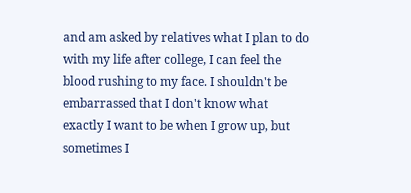and am asked by relatives what I plan to do with my life after college, I can feel the blood rushing to my face. I shouldn't be embarrassed that I don't know what exactly I want to be when I grow up, but sometimes I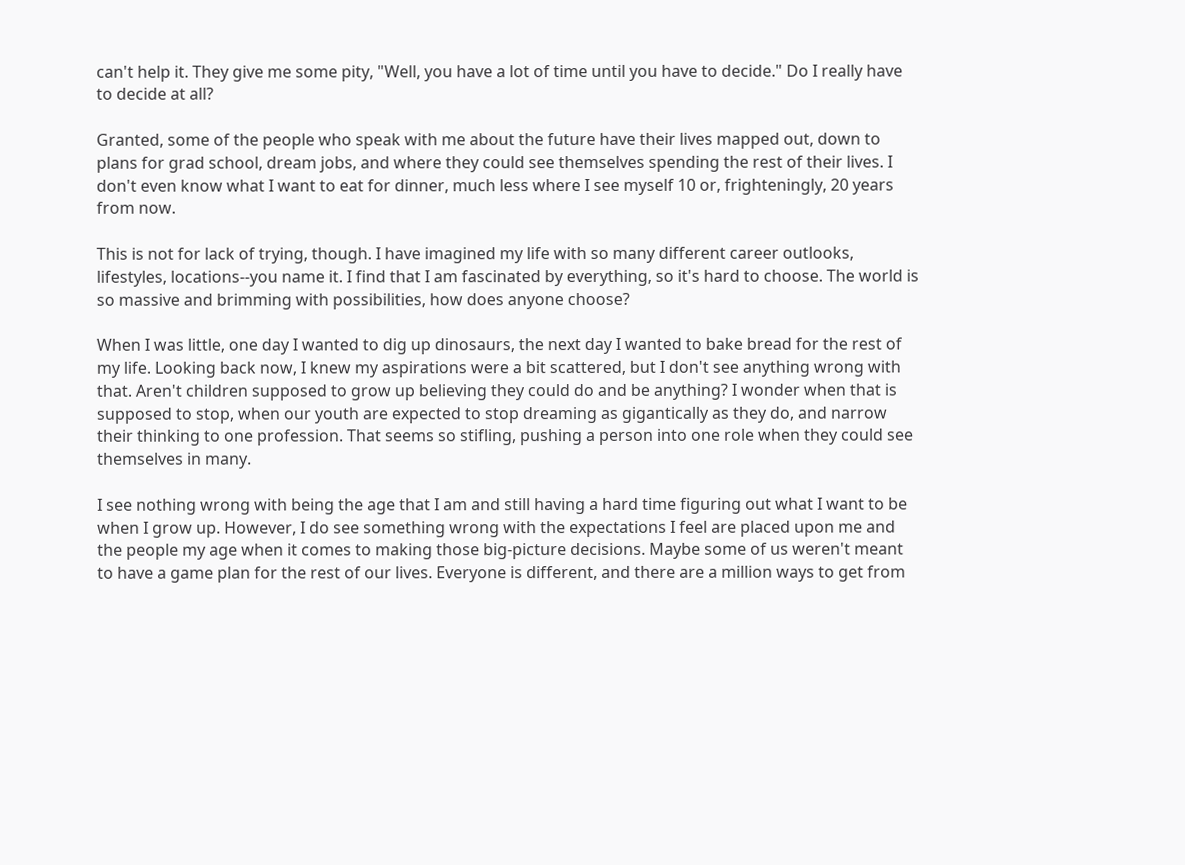can't help it. They give me some pity, "Well, you have a lot of time until you have to decide." Do I really have to decide at all?

Granted, some of the people who speak with me about the future have their lives mapped out, down to plans for grad school, dream jobs, and where they could see themselves spending the rest of their lives. I don't even know what I want to eat for dinner, much less where I see myself 10 or, frighteningly, 20 years from now.

This is not for lack of trying, though. I have imagined my life with so many different career outlooks, lifestyles, locations--you name it. I find that I am fascinated by everything, so it's hard to choose. The world is so massive and brimming with possibilities, how does anyone choose?

When I was little, one day I wanted to dig up dinosaurs, the next day I wanted to bake bread for the rest of my life. Looking back now, I knew my aspirations were a bit scattered, but I don't see anything wrong with that. Aren't children supposed to grow up believing they could do and be anything? I wonder when that is supposed to stop, when our youth are expected to stop dreaming as gigantically as they do, and narrow their thinking to one profession. That seems so stifling, pushing a person into one role when they could see themselves in many.

I see nothing wrong with being the age that I am and still having a hard time figuring out what I want to be when I grow up. However, I do see something wrong with the expectations I feel are placed upon me and the people my age when it comes to making those big-picture decisions. Maybe some of us weren't meant to have a game plan for the rest of our lives. Everyone is different, and there are a million ways to get from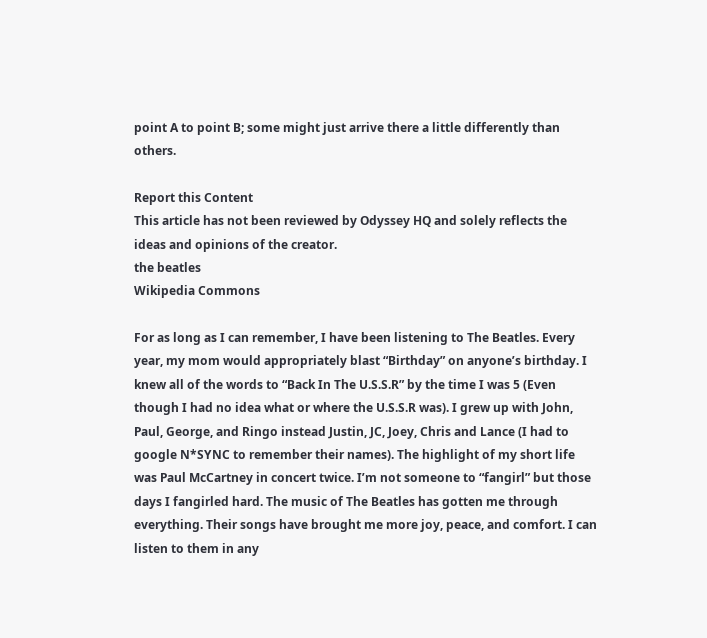point A to point B; some might just arrive there a little differently than others.

Report this Content
This article has not been reviewed by Odyssey HQ and solely reflects the ideas and opinions of the creator.
the beatles
Wikipedia Commons

For as long as I can remember, I have been listening to The Beatles. Every year, my mom would appropriately blast “Birthday” on anyone’s birthday. I knew all of the words to “Back In The U.S.S.R” by the time I was 5 (Even though I had no idea what or where the U.S.S.R was). I grew up with John, Paul, George, and Ringo instead Justin, JC, Joey, Chris and Lance (I had to google N*SYNC to remember their names). The highlight of my short life was Paul McCartney in concert twice. I’m not someone to “fangirl” but those days I fangirled hard. The music of The Beatles has gotten me through everything. Their songs have brought me more joy, peace, and comfort. I can listen to them in any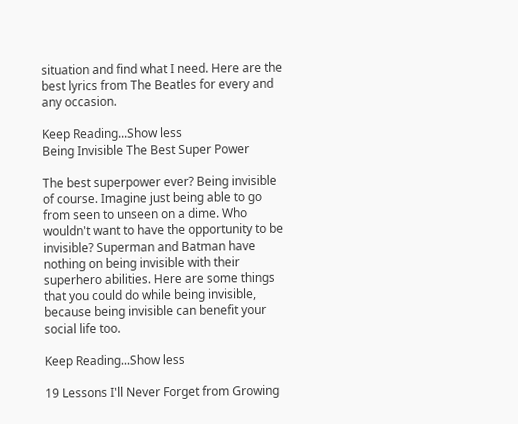situation and find what I need. Here are the best lyrics from The Beatles for every and any occasion.

Keep Reading...Show less
Being Invisible The Best Super Power

The best superpower ever? Being invisible of course. Imagine just being able to go from seen to unseen on a dime. Who wouldn't want to have the opportunity to be invisible? Superman and Batman have nothing on being invisible with their superhero abilities. Here are some things that you could do while being invisible, because being invisible can benefit your social life too.

Keep Reading...Show less

19 Lessons I'll Never Forget from Growing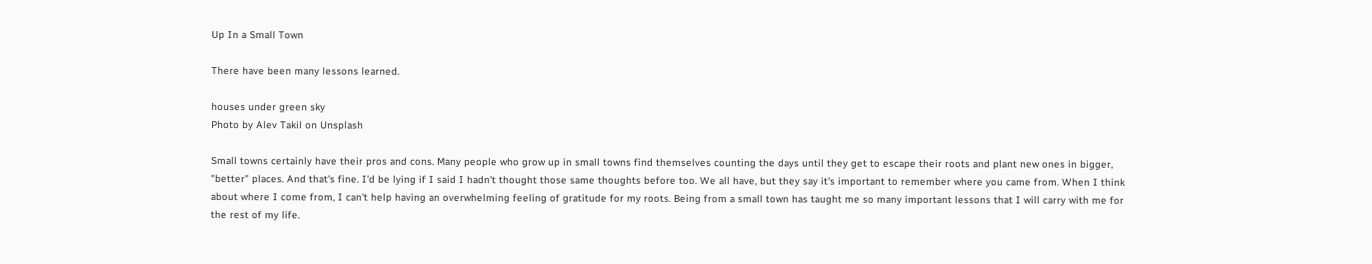Up In a Small Town

There have been many lessons learned.

houses under green sky
Photo by Alev Takil on Unsplash

Small towns certainly have their pros and cons. Many people who grow up in small towns find themselves counting the days until they get to escape their roots and plant new ones in bigger, "better" places. And that's fine. I'd be lying if I said I hadn't thought those same thoughts before too. We all have, but they say it's important to remember where you came from. When I think about where I come from, I can't help having an overwhelming feeling of gratitude for my roots. Being from a small town has taught me so many important lessons that I will carry with me for the rest of my life.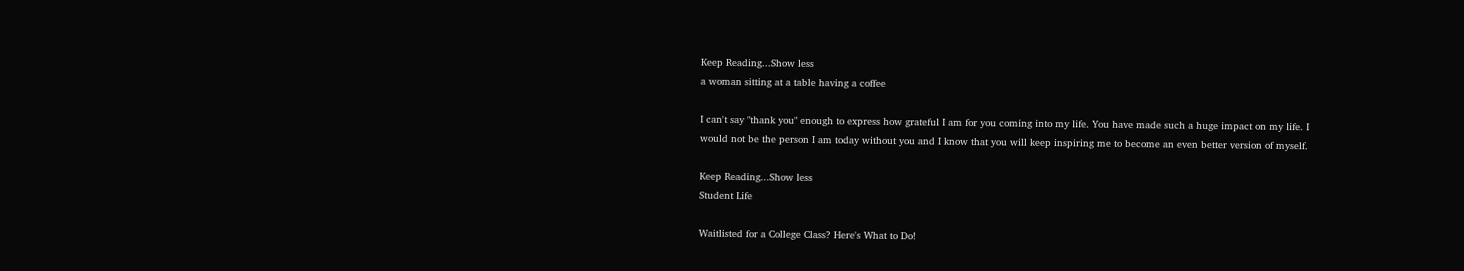Keep Reading...Show less
a woman sitting at a table having a coffee

I can't say "thank you" enough to express how grateful I am for you coming into my life. You have made such a huge impact on my life. I would not be the person I am today without you and I know that you will keep inspiring me to become an even better version of myself.

Keep Reading...Show less
Student Life

Waitlisted for a College Class? Here's What to Do!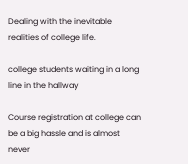Dealing with the inevitable realities of college life.

college students waiting in a long line in the hallway

Course registration at college can be a big hassle and is almost never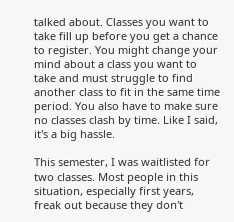talked about. Classes you want to take fill up before you get a chance to register. You might change your mind about a class you want to take and must struggle to find another class to fit in the same time period. You also have to make sure no classes clash by time. Like I said, it's a big hassle.

This semester, I was waitlisted for two classes. Most people in this situation, especially first years, freak out because they don't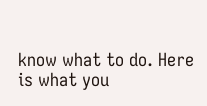know what to do. Here is what you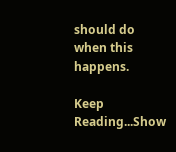should do when this happens.

Keep Reading...Show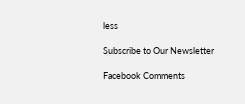less

Subscribe to Our Newsletter

Facebook Comments